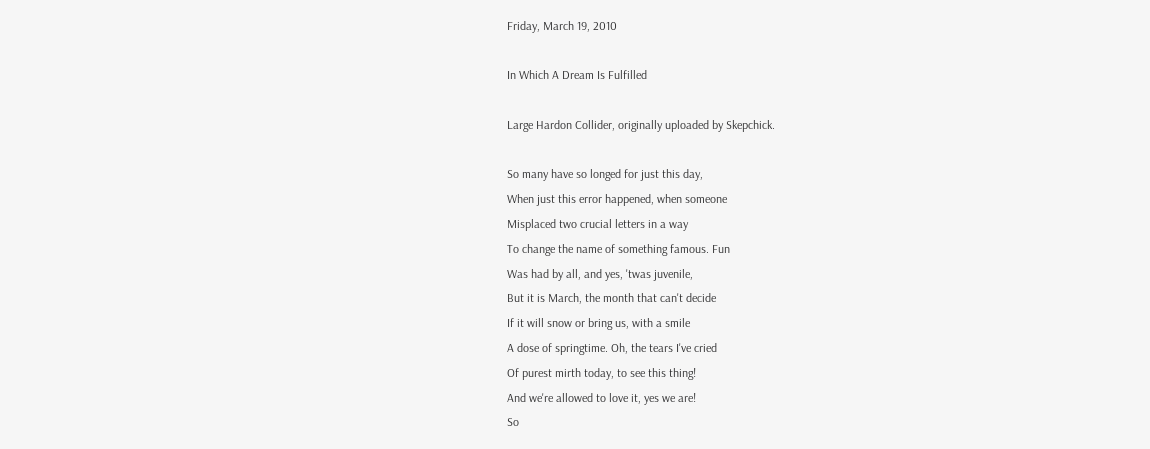Friday, March 19, 2010

In Which A Dream Is Fulfilled

Large Hardon Collider, originally uploaded by Skepchick.

So many have so longed for just this day,
When just this error happened, when someone
Misplaced two crucial letters in a way
To change the name of something famous. Fun
Was had by all, and yes, 'twas juvenile,
But it is March, the month that can't decide
If it will snow or bring us, with a smile
A dose of springtime. Oh, the tears I've cried
Of purest mirth today, to see this thing!
And we're allowed to love it, yes we are!
So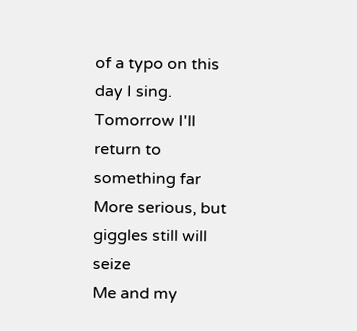of a typo on this day I sing.
Tomorrow I'll return to something far
More serious, but giggles still will seize
Me and my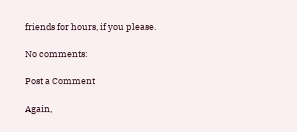friends for hours, if you please.

No comments:

Post a Comment

Again,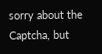sorry about the Captcha, but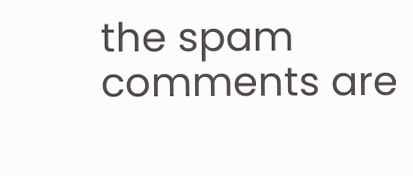the spam comments are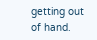getting out of hand.